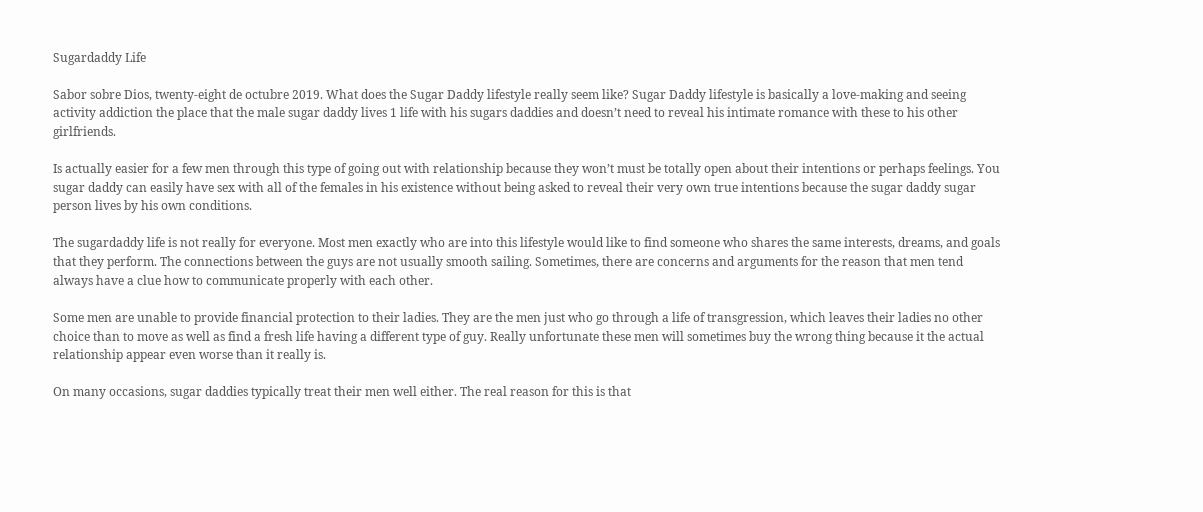Sugardaddy Life

Sabor sobre Dios, twenty-eight de octubre 2019. What does the Sugar Daddy lifestyle really seem like? Sugar Daddy lifestyle is basically a love-making and seeing activity addiction the place that the male sugar daddy lives 1 life with his sugars daddies and doesn’t need to reveal his intimate romance with these to his other girlfriends.

Is actually easier for a few men through this type of going out with relationship because they won’t must be totally open about their intentions or perhaps feelings. You sugar daddy can easily have sex with all of the females in his existence without being asked to reveal their very own true intentions because the sugar daddy sugar person lives by his own conditions.

The sugardaddy life is not really for everyone. Most men exactly who are into this lifestyle would like to find someone who shares the same interests, dreams, and goals that they perform. The connections between the guys are not usually smooth sailing. Sometimes, there are concerns and arguments for the reason that men tend always have a clue how to communicate properly with each other.

Some men are unable to provide financial protection to their ladies. They are the men just who go through a life of transgression, which leaves their ladies no other choice than to move as well as find a fresh life having a different type of guy. Really unfortunate these men will sometimes buy the wrong thing because it the actual relationship appear even worse than it really is.

On many occasions, sugar daddies typically treat their men well either. The real reason for this is that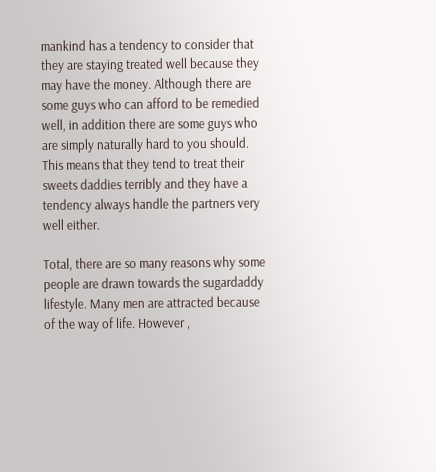mankind has a tendency to consider that they are staying treated well because they may have the money. Although there are some guys who can afford to be remedied well, in addition there are some guys who are simply naturally hard to you should. This means that they tend to treat their sweets daddies terribly and they have a tendency always handle the partners very well either.

Total, there are so many reasons why some people are drawn towards the sugardaddy lifestyle. Many men are attracted because of the way of life. However ,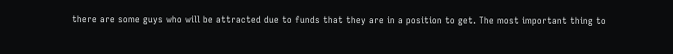there are some guys who will be attracted due to funds that they are in a position to get. The most important thing to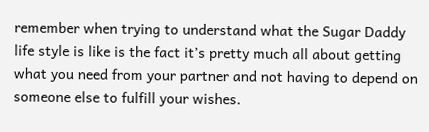remember when trying to understand what the Sugar Daddy life style is like is the fact it’s pretty much all about getting what you need from your partner and not having to depend on someone else to fulfill your wishes.